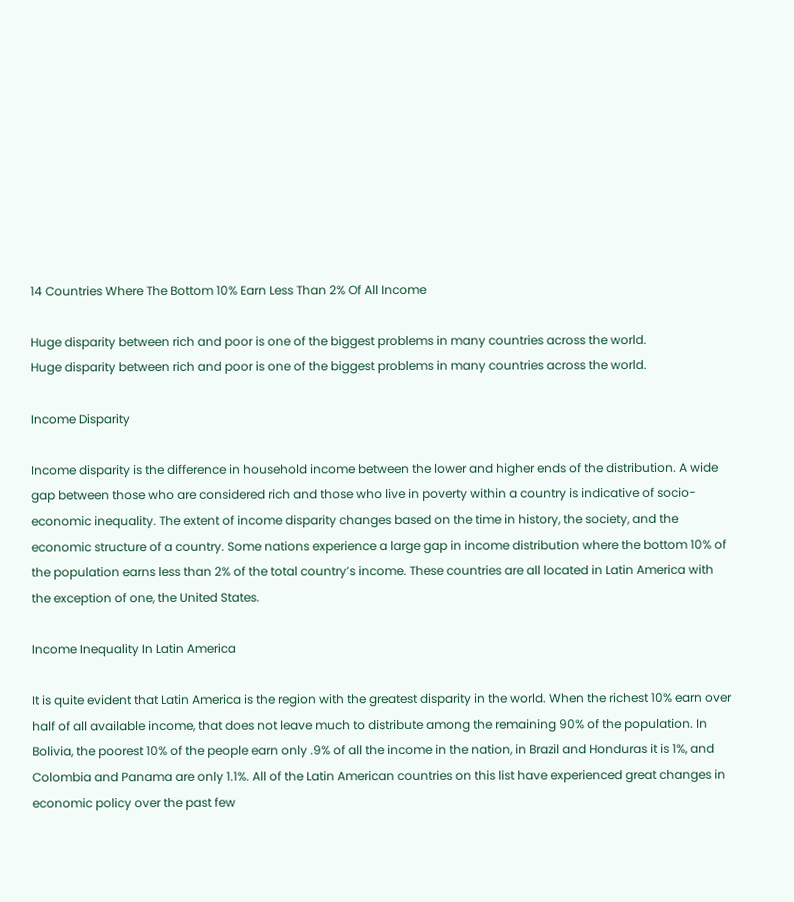14 Countries Where The Bottom 10% Earn Less Than 2% Of All Income

Huge disparity between rich and poor is one of the biggest problems in many countries across the world.
Huge disparity between rich and poor is one of the biggest problems in many countries across the world.

Income Disparity

Income disparity is the difference in household income between the lower and higher ends of the distribution. A wide gap between those who are considered rich and those who live in poverty within a country is indicative of socio-economic inequality. The extent of income disparity changes based on the time in history, the society, and the economic structure of a country. Some nations experience a large gap in income distribution where the bottom 10% of the population earns less than 2% of the total country’s income. These countries are all located in Latin America with the exception of one, the United States.

Income Inequality In Latin America

It is quite evident that Latin America is the region with the greatest disparity in the world. When the richest 10% earn over half of all available income, that does not leave much to distribute among the remaining 90% of the population. In Bolivia, the poorest 10% of the people earn only .9% of all the income in the nation, in Brazil and Honduras it is 1%, and Colombia and Panama are only 1.1%. All of the Latin American countries on this list have experienced great changes in economic policy over the past few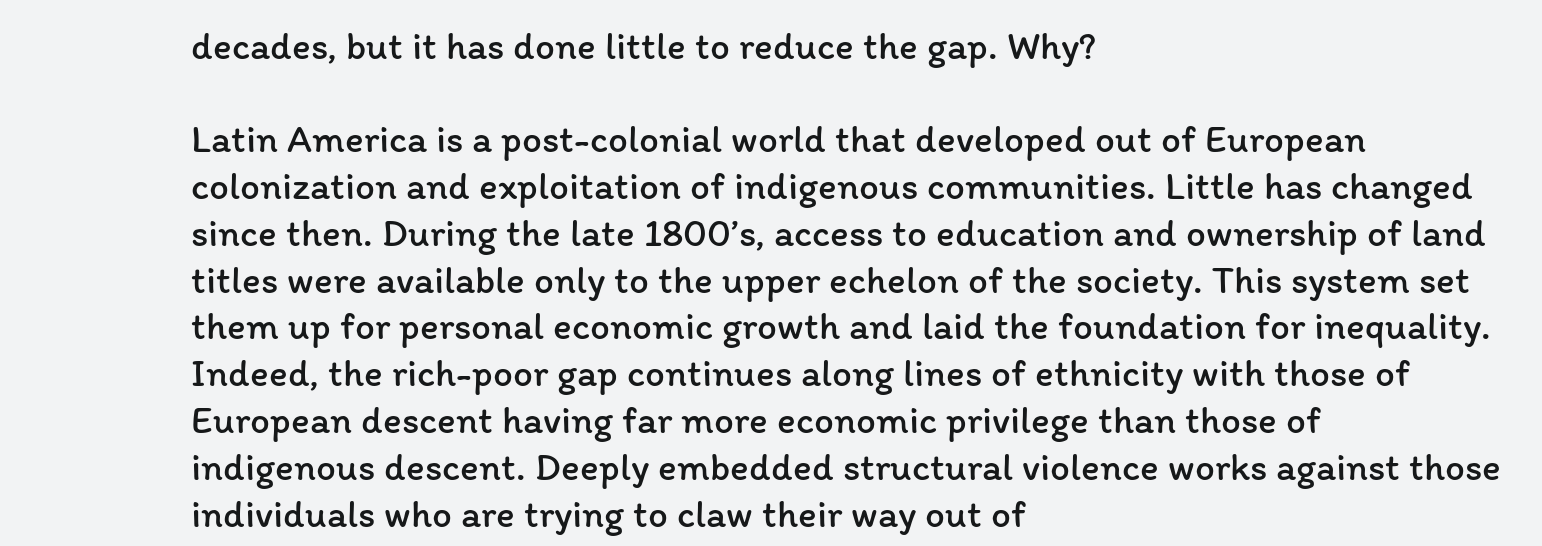decades, but it has done little to reduce the gap. Why?

Latin America is a post-colonial world that developed out of European colonization and exploitation of indigenous communities. Little has changed since then. During the late 1800’s, access to education and ownership of land titles were available only to the upper echelon of the society. This system set them up for personal economic growth and laid the foundation for inequality. Indeed, the rich-poor gap continues along lines of ethnicity with those of European descent having far more economic privilege than those of indigenous descent. Deeply embedded structural violence works against those individuals who are trying to claw their way out of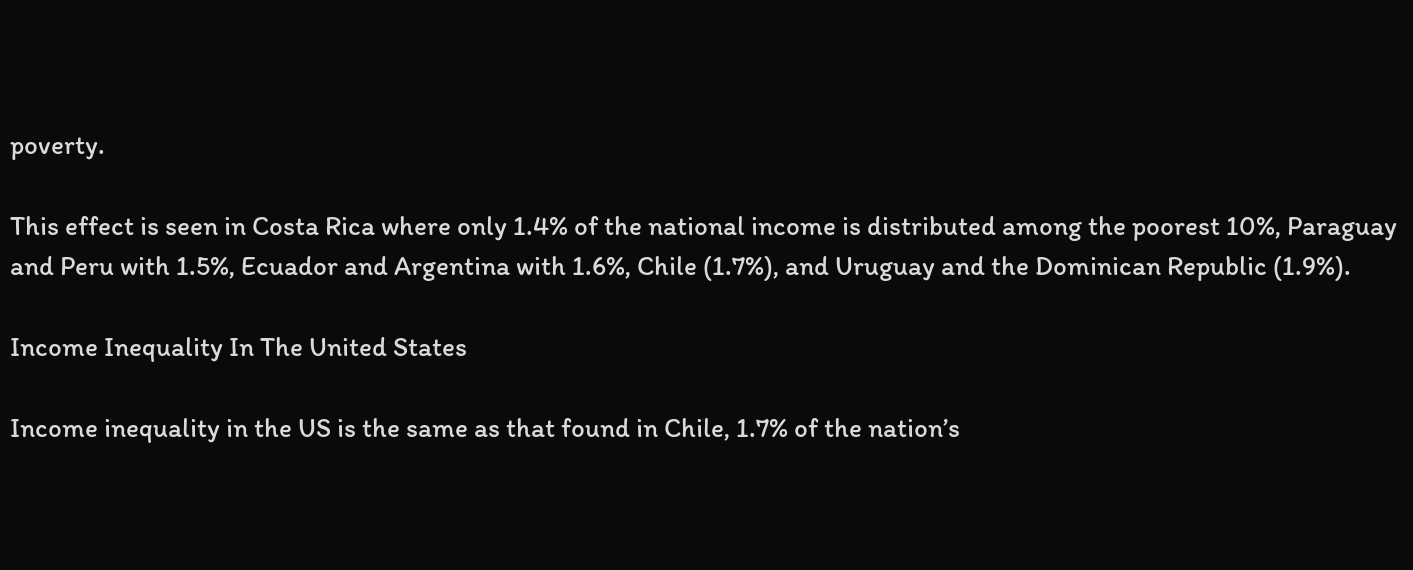poverty.

This effect is seen in Costa Rica where only 1.4% of the national income is distributed among the poorest 10%, Paraguay and Peru with 1.5%, Ecuador and Argentina with 1.6%, Chile (1.7%), and Uruguay and the Dominican Republic (1.9%).

Income Inequality In The United States

Income inequality in the US is the same as that found in Chile, 1.7% of the nation’s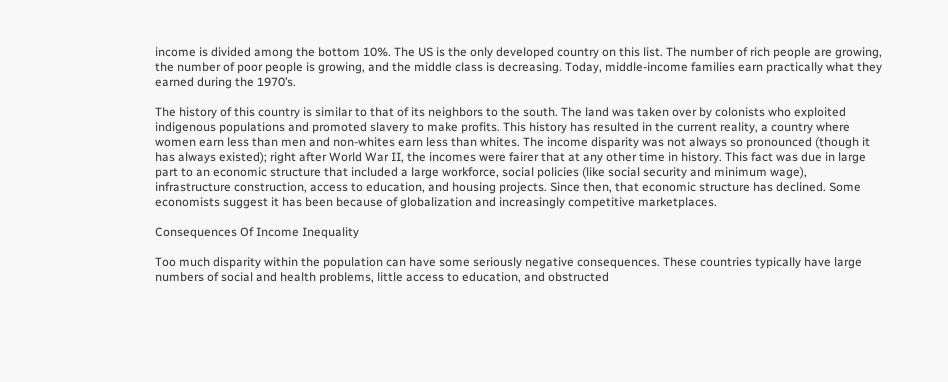income is divided among the bottom 10%. The US is the only developed country on this list. The number of rich people are growing, the number of poor people is growing, and the middle class is decreasing. Today, middle-income families earn practically what they earned during the 1970’s.

The history of this country is similar to that of its neighbors to the south. The land was taken over by colonists who exploited indigenous populations and promoted slavery to make profits. This history has resulted in the current reality, a country where women earn less than men and non-whites earn less than whites. The income disparity was not always so pronounced (though it has always existed); right after World War II, the incomes were fairer that at any other time in history. This fact was due in large part to an economic structure that included a large workforce, social policies (like social security and minimum wage), infrastructure construction, access to education, and housing projects. Since then, that economic structure has declined. Some economists suggest it has been because of globalization and increasingly competitive marketplaces.

Consequences Of Income Inequality

Too much disparity within the population can have some seriously negative consequences. These countries typically have large numbers of social and health problems, little access to education, and obstructed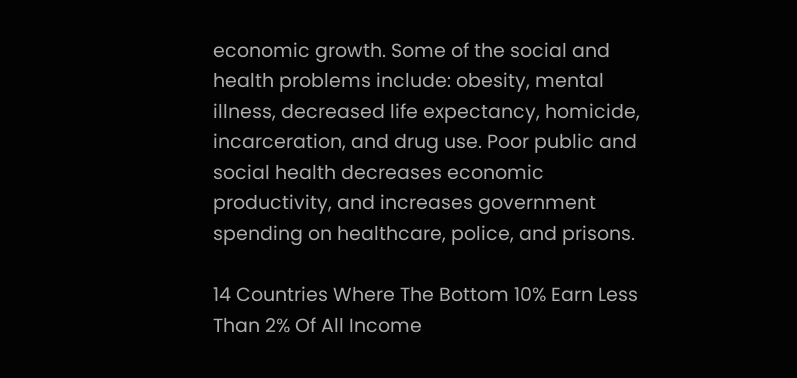economic growth. Some of the social and health problems include: obesity, mental illness, decreased life expectancy, homicide, incarceration, and drug use. Poor public and social health decreases economic productivity, and increases government spending on healthcare, police, and prisons.

14 Countries Where The Bottom 10% Earn Less Than 2% Of All Income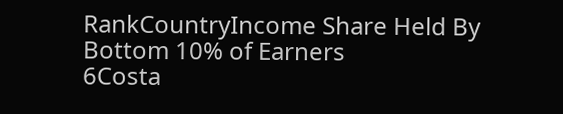RankCountryIncome Share Held By Bottom 10% of Earners
6Costa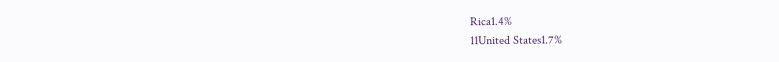Rica1.4%
11United States1.7%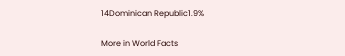14Dominican Republic1.9%

More in World Facts